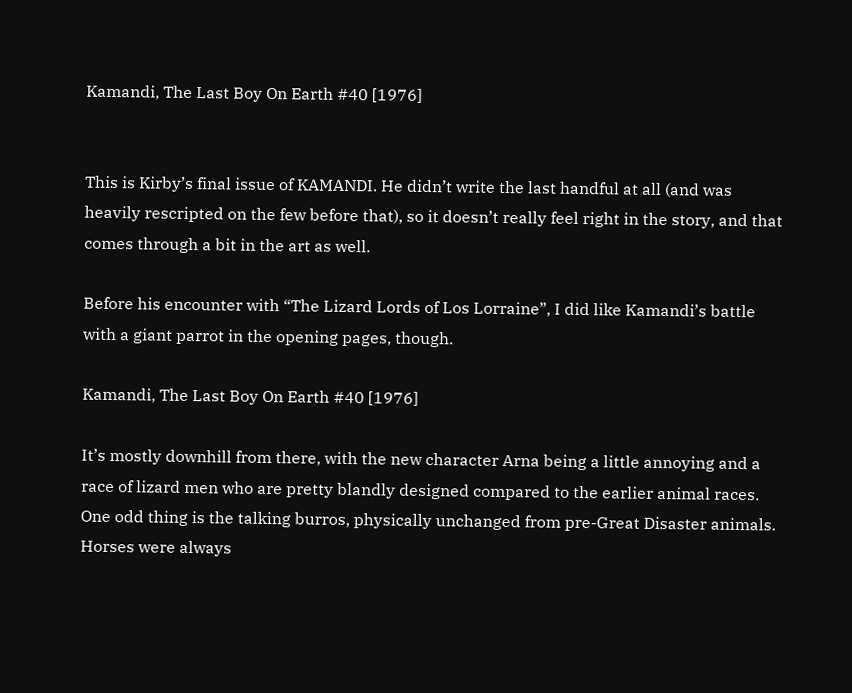Kamandi, The Last Boy On Earth #40 [1976]


This is Kirby’s final issue of KAMANDI. He didn’t write the last handful at all (and was heavily rescripted on the few before that), so it doesn’t really feel right in the story, and that comes through a bit in the art as well.

Before his encounter with “The Lizard Lords of Los Lorraine”, I did like Kamandi’s battle with a giant parrot in the opening pages, though.

Kamandi, The Last Boy On Earth #40 [1976]

It’s mostly downhill from there, with the new character Arna being a little annoying and a race of lizard men who are pretty blandly designed compared to the earlier animal races. One odd thing is the talking burros, physically unchanged from pre-Great Disaster animals. Horses were always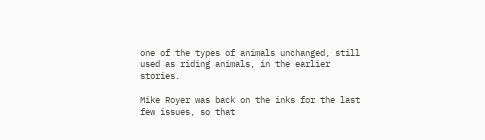one of the types of animals unchanged, still used as riding animals, in the earlier stories.

Mike Royer was back on the inks for the last few issues, so that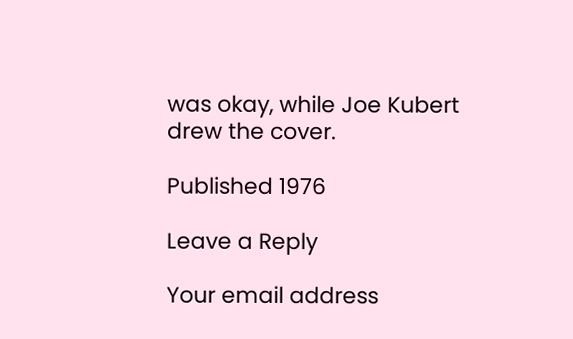was okay, while Joe Kubert drew the cover.

Published 1976

Leave a Reply

Your email address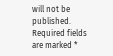will not be published. Required fields are marked *